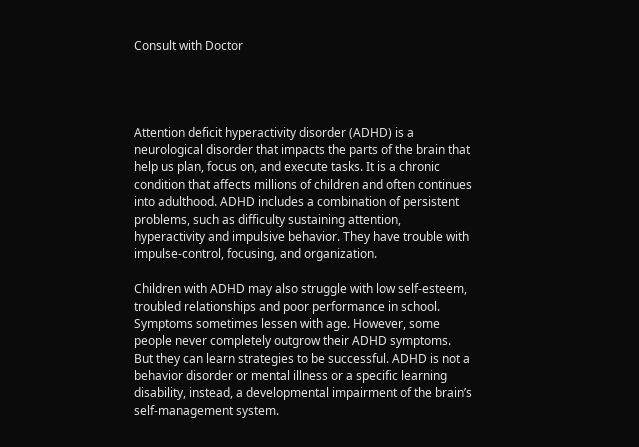Consult with Doctor




Attention deficit hyperactivity disorder (ADHD) is a neurological disorder that impacts the parts of the brain that help us plan, focus on, and execute tasks. It is a chronic condition that affects millions of children and often continues into adulthood. ADHD includes a combination of persistent problems, such as difficulty sustaining attention, hyperactivity and impulsive behavior. They have trouble with impulse-control, focusing, and organization.

Children with ADHD may also struggle with low self-esteem, troubled relationships and poor performance in school. Symptoms sometimes lessen with age. However, some people never completely outgrow their ADHD symptoms. But they can learn strategies to be successful. ADHD is not a behavior disorder or mental illness or a specific learning disability, instead, a developmental impairment of the brain’s self-management system.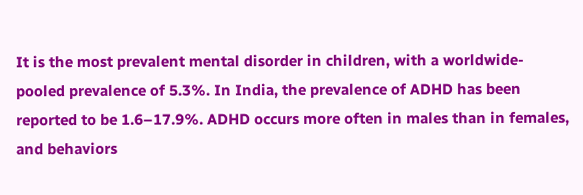It is the most prevalent mental disorder in children, with a worldwide-pooled prevalence of 5.3%. In India, the prevalence of ADHD has been reported to be 1.6–17.9%. ADHD occurs more often in males than in females, and behaviors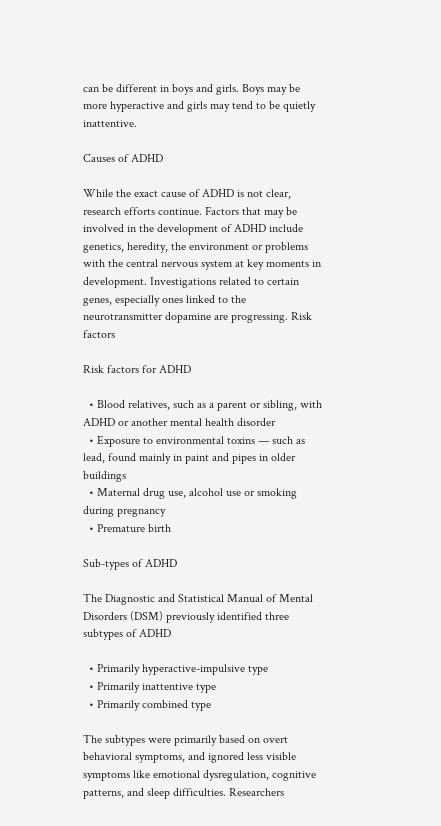can be different in boys and girls. Boys may be more hyperactive and girls may tend to be quietly inattentive.

Causes of ADHD

While the exact cause of ADHD is not clear, research efforts continue. Factors that may be involved in the development of ADHD include genetics, heredity, the environment or problems with the central nervous system at key moments in development. Investigations related to certain genes, especially ones linked to the neurotransmitter dopamine are progressing. Risk factors

Risk factors for ADHD

  • Blood relatives, such as a parent or sibling, with ADHD or another mental health disorder
  • Exposure to environmental toxins — such as lead, found mainly in paint and pipes in older buildings
  • Maternal drug use, alcohol use or smoking during pregnancy
  • Premature birth

Sub-types of ADHD

The Diagnostic and Statistical Manual of Mental Disorders (DSM) previously identified three subtypes of ADHD

  • Primarily hyperactive-impulsive type
  • Primarily inattentive type
  • Primarily combined type

The subtypes were primarily based on overt behavioral symptoms, and ignored less visible symptoms like emotional dysregulation, cognitive patterns, and sleep difficulties. Researchers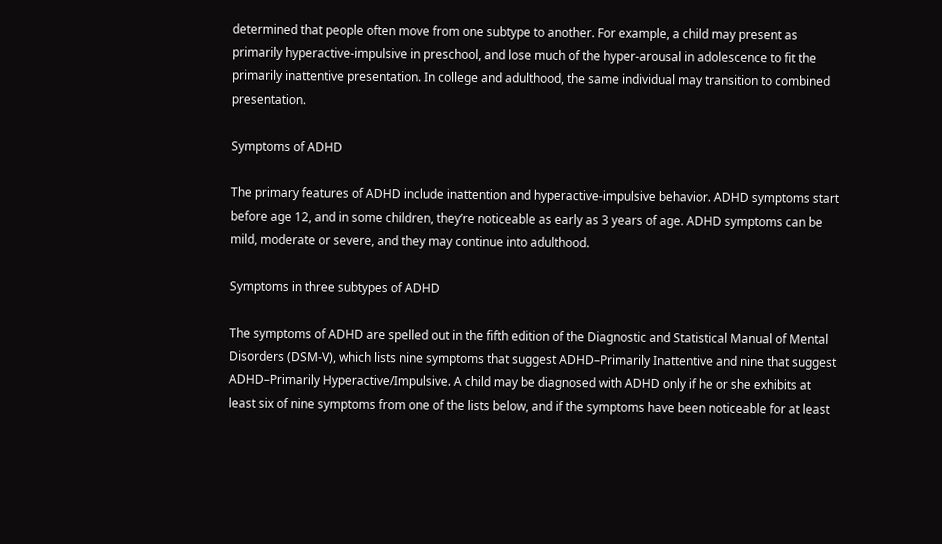determined that people often move from one subtype to another. For example, a child may present as primarily hyperactive-impulsive in preschool, and lose much of the hyper-arousal in adolescence to fit the primarily inattentive presentation. In college and adulthood, the same individual may transition to combined presentation.

Symptoms of ADHD

The primary features of ADHD include inattention and hyperactive-impulsive behavior. ADHD symptoms start before age 12, and in some children, they’re noticeable as early as 3 years of age. ADHD symptoms can be mild, moderate or severe, and they may continue into adulthood.

Symptoms in three subtypes of ADHD

The symptoms of ADHD are spelled out in the fifth edition of the Diagnostic and Statistical Manual of Mental Disorders (DSM-V), which lists nine symptoms that suggest ADHD–Primarily Inattentive and nine that suggest ADHD–Primarily Hyperactive/Impulsive. A child may be diagnosed with ADHD only if he or she exhibits at least six of nine symptoms from one of the lists below, and if the symptoms have been noticeable for at least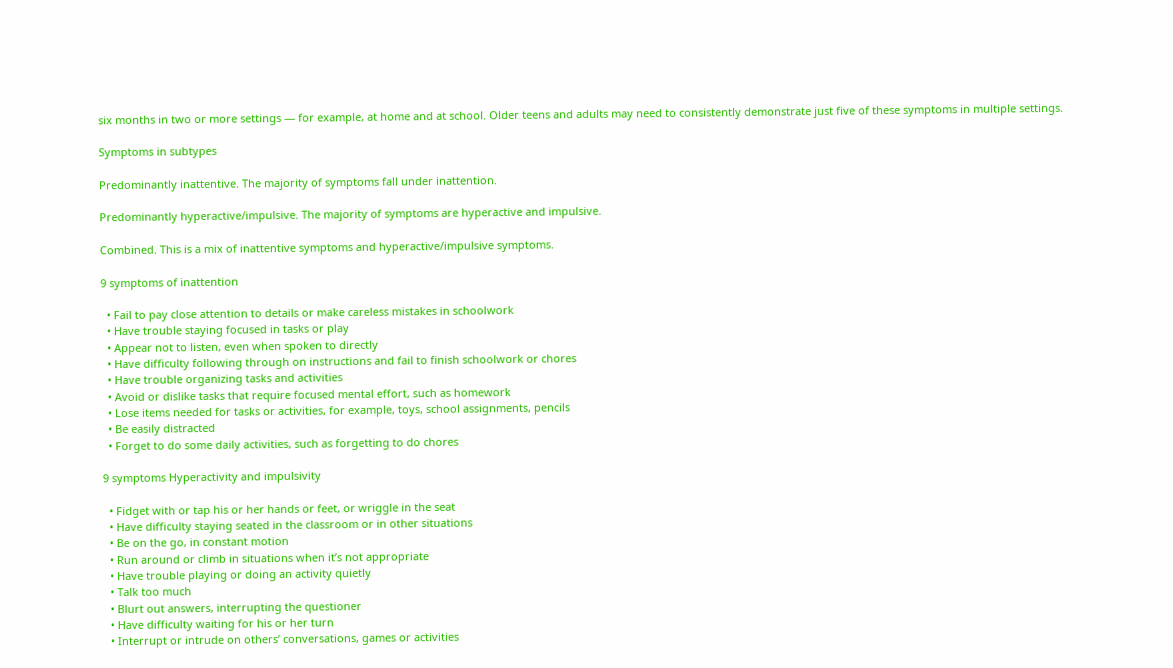six months in two or more settings — for example, at home and at school. Older teens and adults may need to consistently demonstrate just five of these symptoms in multiple settings.

Symptoms in subtypes

Predominantly inattentive. The majority of symptoms fall under inattention.

Predominantly hyperactive/impulsive. The majority of symptoms are hyperactive and impulsive.

Combined. This is a mix of inattentive symptoms and hyperactive/impulsive symptoms.

9 symptoms of inattention

  • Fail to pay close attention to details or make careless mistakes in schoolwork
  • Have trouble staying focused in tasks or play
  • Appear not to listen, even when spoken to directly
  • Have difficulty following through on instructions and fail to finish schoolwork or chores
  • Have trouble organizing tasks and activities
  • Avoid or dislike tasks that require focused mental effort, such as homework
  • Lose items needed for tasks or activities, for example, toys, school assignments, pencils
  • Be easily distracted
  • Forget to do some daily activities, such as forgetting to do chores

9 symptoms Hyperactivity and impulsivity

  • Fidget with or tap his or her hands or feet, or wriggle in the seat
  • Have difficulty staying seated in the classroom or in other situations
  • Be on the go, in constant motion
  • Run around or climb in situations when it’s not appropriate
  • Have trouble playing or doing an activity quietly
  • Talk too much
  • Blurt out answers, interrupting the questioner
  • Have difficulty waiting for his or her turn
  • Interrupt or intrude on others’ conversations, games or activities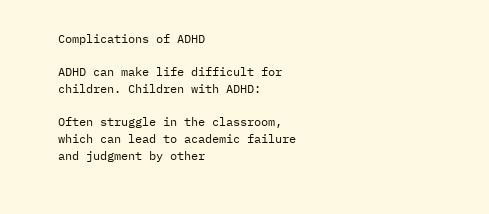Complications of ADHD

ADHD can make life difficult for children. Children with ADHD:

Often struggle in the classroom, which can lead to academic failure and judgment by other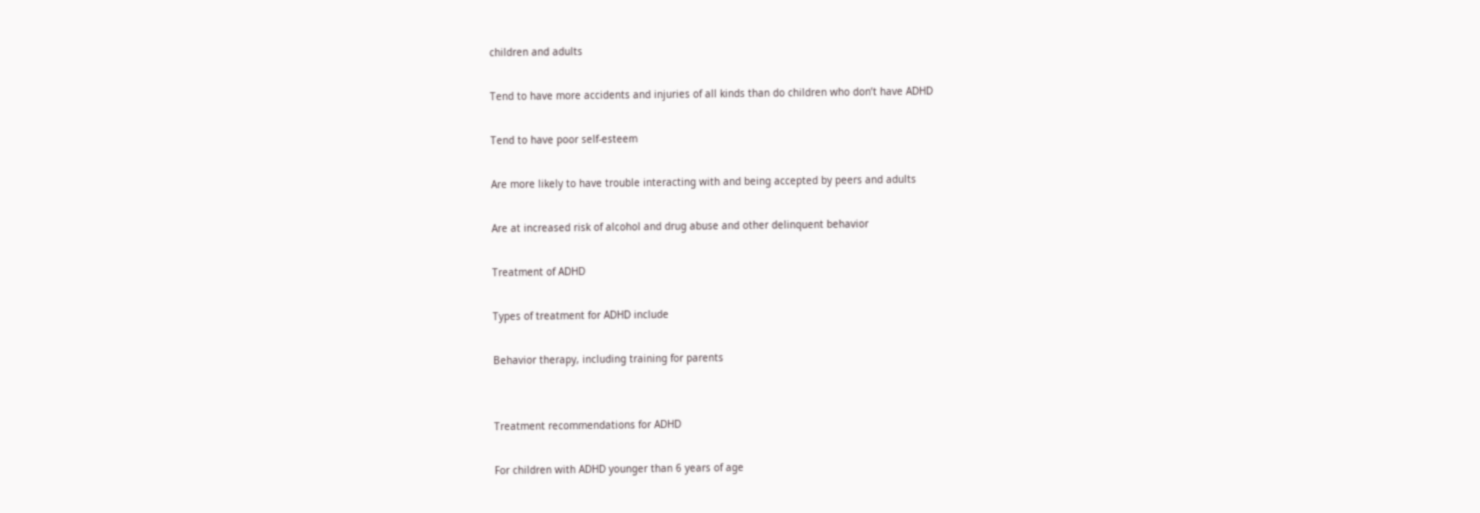children and adults

Tend to have more accidents and injuries of all kinds than do children who don’t have ADHD

Tend to have poor self-esteem

Are more likely to have trouble interacting with and being accepted by peers and adults

Are at increased risk of alcohol and drug abuse and other delinquent behavior

Treatment of ADHD

Types of treatment for ADHD include

Behavior therapy, including training for parents


Treatment recommendations for ADHD

For children with ADHD younger than 6 years of age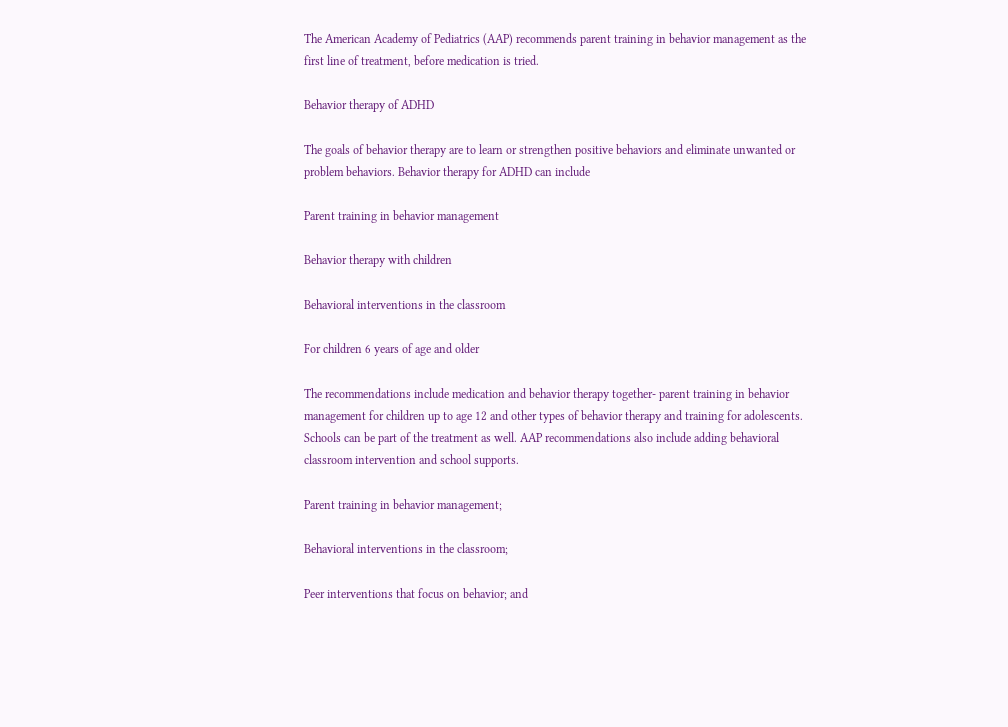The American Academy of Pediatrics (AAP) recommends parent training in behavior management as the first line of treatment, before medication is tried.

Behavior therapy of ADHD

The goals of behavior therapy are to learn or strengthen positive behaviors and eliminate unwanted or problem behaviors. Behavior therapy for ADHD can include

Parent training in behavior management

Behavior therapy with children

Behavioral interventions in the classroom

For children 6 years of age and older

The recommendations include medication and behavior therapy together- parent training in behavior management for children up to age 12 and other types of behavior therapy and training for adolescents.  Schools can be part of the treatment as well. AAP recommendations also include adding behavioral classroom intervention and school supports.

Parent training in behavior management;

Behavioral interventions in the classroom;

Peer interventions that focus on behavior; and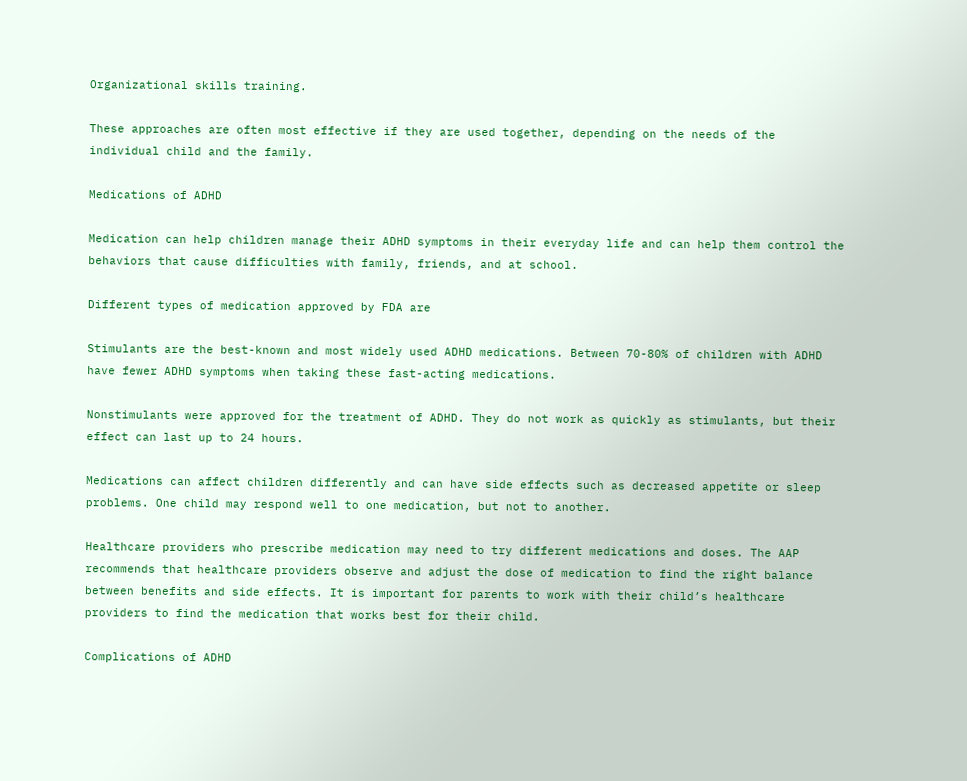Organizational skills training.

These approaches are often most effective if they are used together, depending on the needs of the individual child and the family.

Medications of ADHD

Medication can help children manage their ADHD symptoms in their everyday life and can help them control the behaviors that cause difficulties with family, friends, and at school.

Different types of medication approved by FDA are

Stimulants are the best-known and most widely used ADHD medications. Between 70-80% of children with ADHD have fewer ADHD symptoms when taking these fast-acting medications.

Nonstimulants were approved for the treatment of ADHD. They do not work as quickly as stimulants, but their effect can last up to 24 hours.

Medications can affect children differently and can have side effects such as decreased appetite or sleep problems. One child may respond well to one medication, but not to another.

Healthcare providers who prescribe medication may need to try different medications and doses. The AAP recommends that healthcare providers observe and adjust the dose of medication to find the right balance between benefits and side effects. It is important for parents to work with their child’s healthcare providers to find the medication that works best for their child.

Complications of ADHD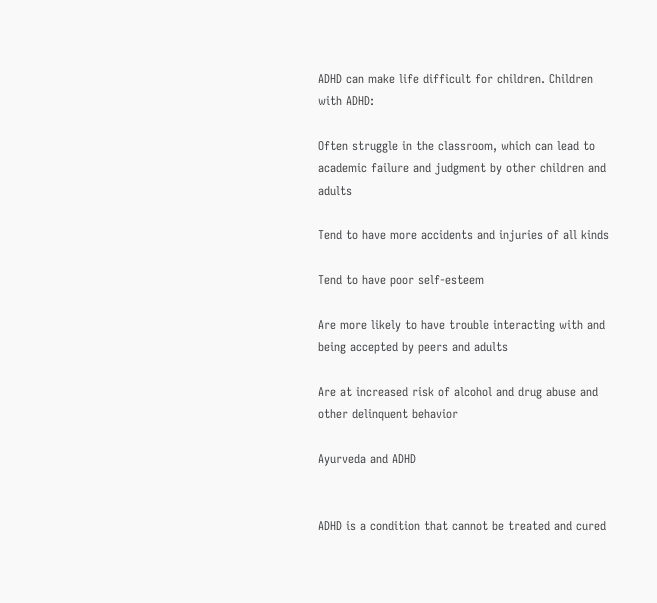ADHD can make life difficult for children. Children with ADHD:

Often struggle in the classroom, which can lead to academic failure and judgment by other children and adults

Tend to have more accidents and injuries of all kinds

Tend to have poor self-esteem

Are more likely to have trouble interacting with and being accepted by peers and adults

Are at increased risk of alcohol and drug abuse and other delinquent behavior

Ayurveda and ADHD


ADHD is a condition that cannot be treated and cured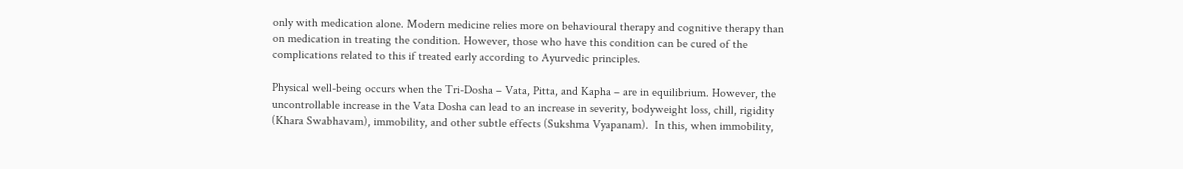only with medication alone. Modern medicine relies more on behavioural therapy and cognitive therapy than on medication in treating the condition. However, those who have this condition can be cured of the complications related to this if treated early according to Ayurvedic principles.

Physical well-being occurs when the Tri-Dosha – Vata, Pitta, and Kapha – are in equilibrium. However, the uncontrollable increase in the Vata Dosha can lead to an increase in severity, bodyweight loss, chill, rigidity (Khara Swabhavam), immobility, and other subtle effects (Sukshma Vyapanam).  In this, when immobility,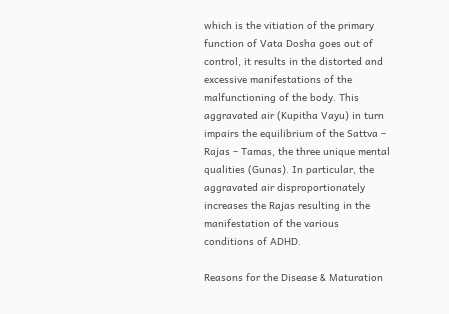which is the vitiation of the primary function of Vata Dosha goes out of control, it results in the distorted and excessive manifestations of the malfunctioning of the body. This aggravated air (Kupitha Vayu) in turn impairs the equilibrium of the Sattva – Rajas – Tamas, the three unique mental qualities (Gunas). In particular, the aggravated air disproportionately increases the Rajas resulting in the manifestation of the various conditions of ADHD.

Reasons for the Disease & Maturation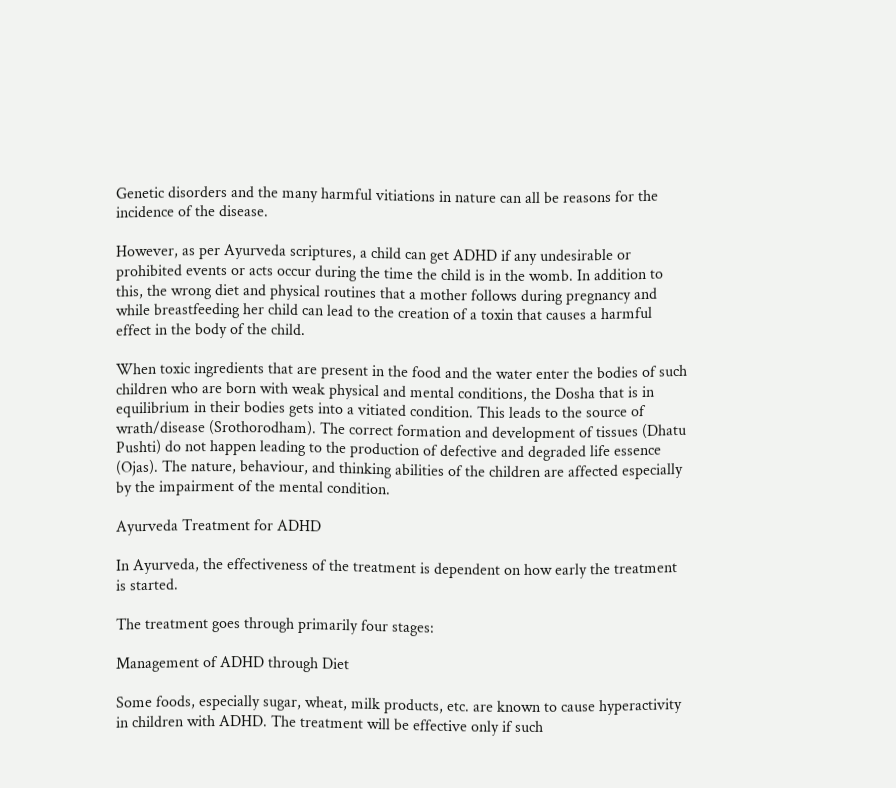Genetic disorders and the many harmful vitiations in nature can all be reasons for the incidence of the disease.

However, as per Ayurveda scriptures, a child can get ADHD if any undesirable or prohibited events or acts occur during the time the child is in the womb. In addition to this, the wrong diet and physical routines that a mother follows during pregnancy and while breastfeeding her child can lead to the creation of a toxin that causes a harmful effect in the body of the child.

When toxic ingredients that are present in the food and the water enter the bodies of such children who are born with weak physical and mental conditions, the Dosha that is in equilibrium in their bodies gets into a vitiated condition. This leads to the source of wrath/disease (Srothorodham). The correct formation and development of tissues (Dhatu Pushti) do not happen leading to the production of defective and degraded life essence (Ojas). The nature, behaviour, and thinking abilities of the children are affected especially by the impairment of the mental condition.

Ayurveda Treatment for ADHD

In Ayurveda, the effectiveness of the treatment is dependent on how early the treatment is started.

The treatment goes through primarily four stages:

Management of ADHD through Diet

Some foods, especially sugar, wheat, milk products, etc. are known to cause hyperactivity in children with ADHD. The treatment will be effective only if such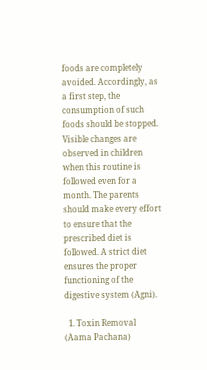foods are completely avoided. Accordingly, as a first step, the consumption of such foods should be stopped. Visible changes are observed in children when this routine is followed even for a month. The parents should make every effort to ensure that the prescribed diet is followed. A strict diet ensures the proper functioning of the digestive system (Agni).

  1. Toxin Removal (Aama Pachana)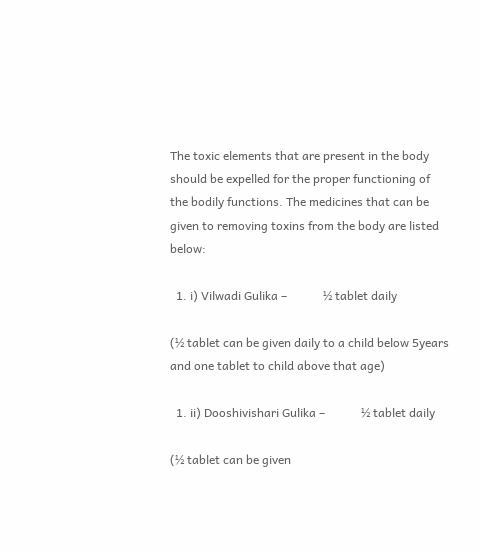The toxic elements that are present in the body should be expelled for the proper functioning of the bodily functions. The medicines that can be given to removing toxins from the body are listed below:

  1. i) Vilwadi Gulika –            ½ tablet daily

(½ tablet can be given daily to a child below 5years and one tablet to child above that age)

  1. ii) Dooshivishari Gulika –            ½ tablet daily

(½ tablet can be given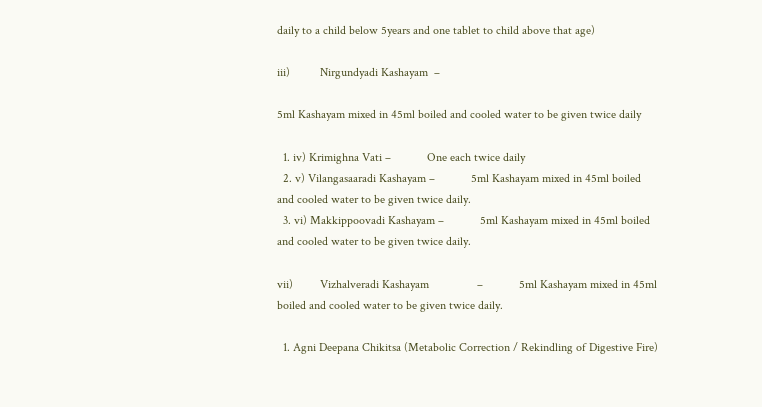daily to a child below 5years and one tablet to child above that age)

iii)          Nirgundyadi Kashayam  –

5ml Kashayam mixed in 45ml boiled and cooled water to be given twice daily

  1. iv) Krimighna Vati –            One each twice daily
  2. v) Vilangasaaradi Kashayam –            5ml Kashayam mixed in 45ml boiled and cooled water to be given twice daily.
  3. vi) Makkippoovadi Kashayam –            5ml Kashayam mixed in 45ml boiled and cooled water to be given twice daily.

vii)         Vizhalveradi Kashayam                –            5ml Kashayam mixed in 45ml boiled and cooled water to be given twice daily.

  1. Agni Deepana Chikitsa (Metabolic Correction / Rekindling of Digestive Fire)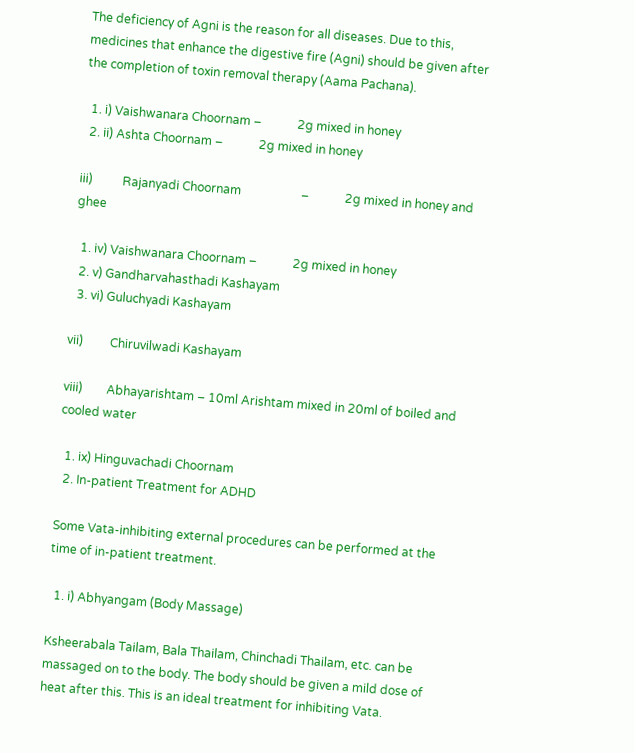The deficiency of Agni is the reason for all diseases. Due to this, medicines that enhance the digestive fire (Agni) should be given after the completion of toxin removal therapy (Aama Pachana).

  1. i) Vaishwanara Choornam –            2g mixed in honey
  2. ii) Ashta Choornam –            2g mixed in honey

iii)          Rajanyadi Choornam                    –            2g mixed in honey and ghee

  1. iv) Vaishwanara Choornam –            2g mixed in honey
  2. v) Gandharvahasthadi Kashayam
  3. vi) Guluchyadi Kashayam

vii)         Chiruvilwadi Kashayam

viii)        Abhayarishtam – 10ml Arishtam mixed in 20ml of boiled and cooled water

  1. ix) Hinguvachadi Choornam
  2. In-patient Treatment for ADHD

Some Vata-inhibiting external procedures can be performed at the time of in-patient treatment.

  1. i) Abhyangam (Body Massage)

Ksheerabala Tailam, Bala Thailam, Chinchadi Thailam, etc. can be massaged on to the body. The body should be given a mild dose of heat after this. This is an ideal treatment for inhibiting Vata.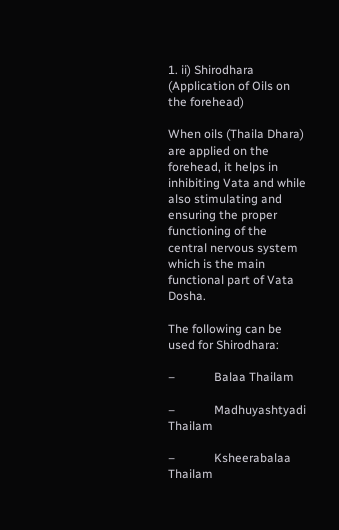1. ii) Shirodhara (Application of Oils on the forehead)

When oils (Thaila Dhara) are applied on the forehead, it helps in inhibiting Vata and while also stimulating and ensuring the proper functioning of the central nervous system which is the main functional part of Vata Dosha.

The following can be used for Shirodhara:

–             Balaa Thailam

–             Madhuyashtyadi Thailam

–             Ksheerabalaa Thailam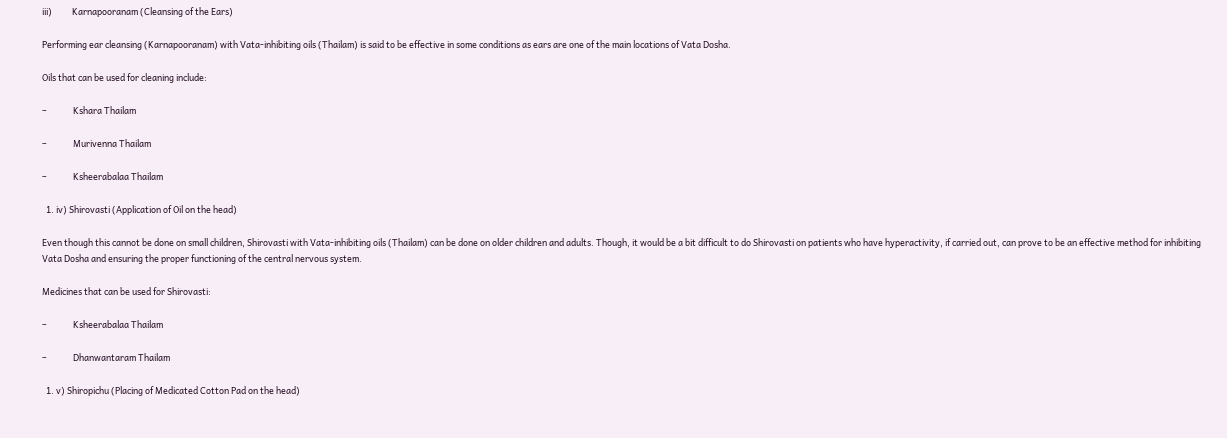iii)          Karnapooranam (Cleansing of the Ears)

Performing ear cleansing (Karnapooranam) with Vata-inhibiting oils (Thailam) is said to be effective in some conditions as ears are one of the main locations of Vata Dosha.

Oils that can be used for cleaning include:

–             Kshara Thailam

–             Murivenna Thailam

–             Ksheerabalaa Thailam

  1. iv) Shirovasti (Application of Oil on the head)

Even though this cannot be done on small children, Shirovasti with Vata-inhibiting oils (Thailam) can be done on older children and adults. Though, it would be a bit difficult to do Shirovasti on patients who have hyperactivity, if carried out, can prove to be an effective method for inhibiting  Vata Dosha and ensuring the proper functioning of the central nervous system.

Medicines that can be used for Shirovasti:

–             Ksheerabalaa Thailam

–             Dhanwantaram Thailam

  1. v) Shiropichu (Placing of Medicated Cotton Pad on the head)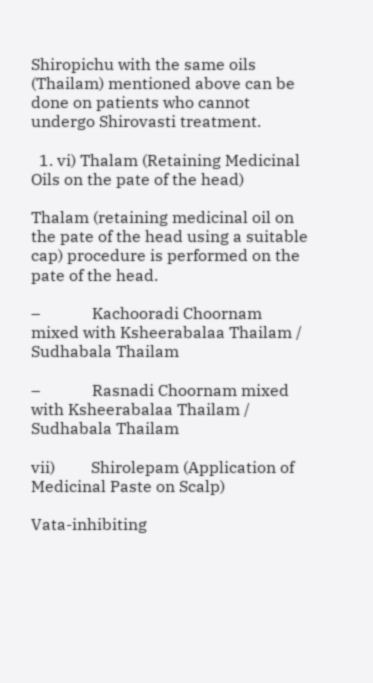Shiropichu with the same oils (Thailam) mentioned above can be done on patients who cannot undergo Shirovasti treatment.

  1. vi) Thalam (Retaining Medicinal Oils on the pate of the head)

Thalam (retaining medicinal oil on the pate of the head using a suitable cap) procedure is performed on the pate of the head.

–             Kachooradi Choornam mixed with Ksheerabalaa Thailam / Sudhabala Thailam

–             Rasnadi Choornam mixed with Ksheerabalaa Thailam / Sudhabala Thailam

vii)         Shirolepam (Application of Medicinal Paste on Scalp)

Vata-inhibiting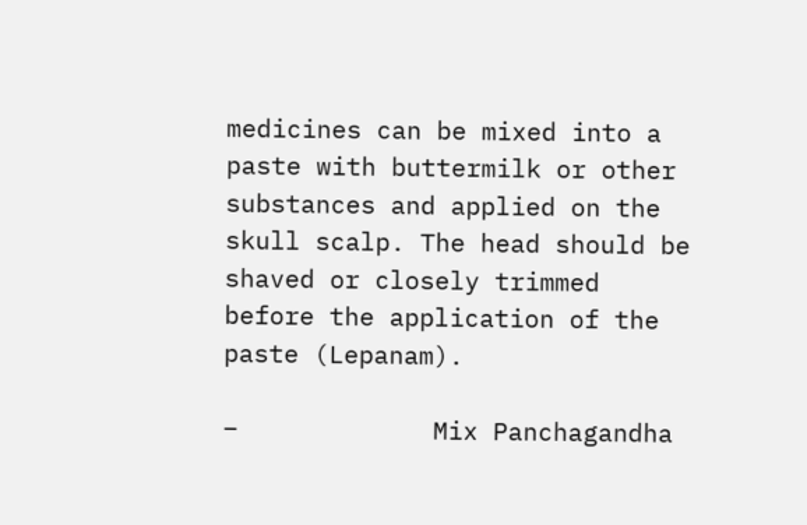medicines can be mixed into a paste with buttermilk or other substances and applied on the skull scalp. The head should be shaved or closely trimmed before the application of the paste (Lepanam).

–             Mix Panchagandha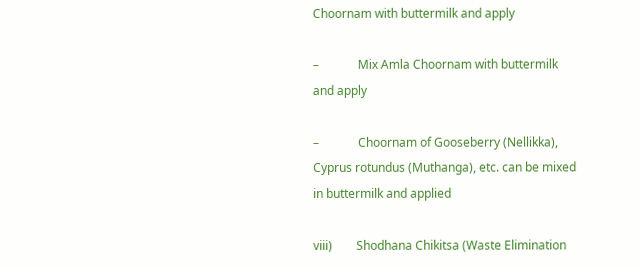Choornam with buttermilk and apply

–             Mix Amla Choornam with buttermilk and apply

–             Choornam of Gooseberry (Nellikka), Cyprus rotundus (Muthanga), etc. can be mixed in buttermilk and applied

viii)        Shodhana Chikitsa (Waste Elimination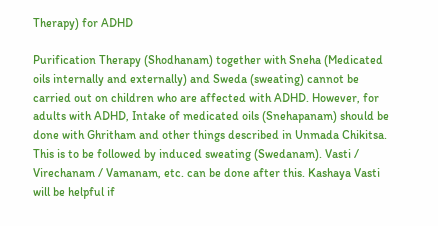Therapy) for ADHD

Purification Therapy (Shodhanam) together with Sneha (Medicated oils internally and externally) and Sweda (sweating) cannot be carried out on children who are affected with ADHD. However, for adults with ADHD, Intake of medicated oils (Snehapanam) should be done with Ghritham and other things described in Unmada Chikitsa. This is to be followed by induced sweating (Swedanam). Vasti / Virechanam / Vamanam, etc. can be done after this. Kashaya Vasti will be helpful if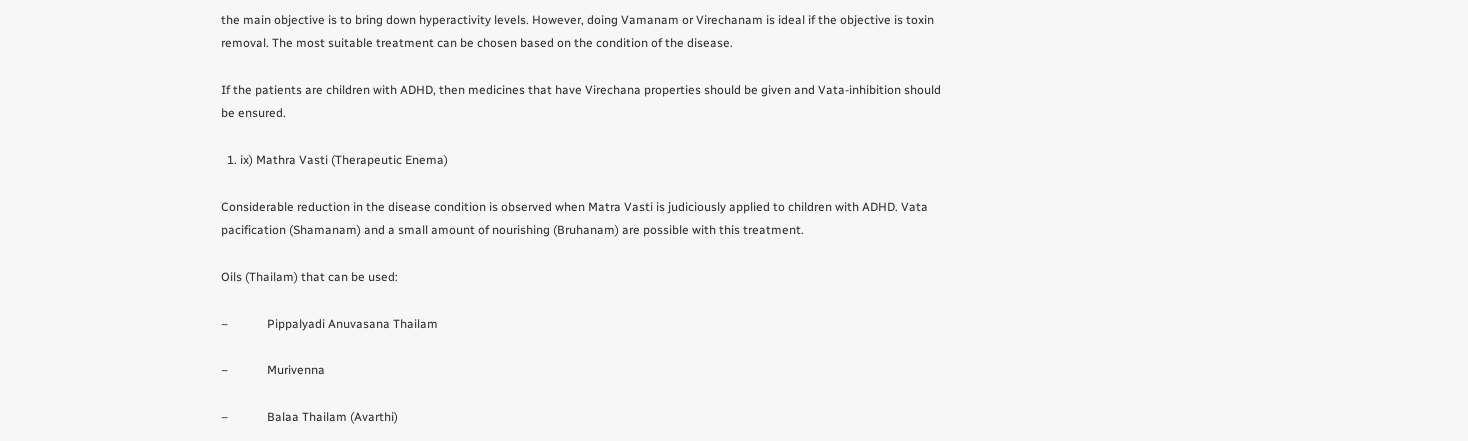the main objective is to bring down hyperactivity levels. However, doing Vamanam or Virechanam is ideal if the objective is toxin removal. The most suitable treatment can be chosen based on the condition of the disease.

If the patients are children with ADHD, then medicines that have Virechana properties should be given and Vata-inhibition should be ensured.

  1. ix) Mathra Vasti (Therapeutic Enema)

Considerable reduction in the disease condition is observed when Matra Vasti is judiciously applied to children with ADHD. Vata pacification (Shamanam) and a small amount of nourishing (Bruhanam) are possible with this treatment.

Oils (Thailam) that can be used:

–             Pippalyadi Anuvasana Thailam

–             Murivenna

–             Balaa Thailam (Avarthi)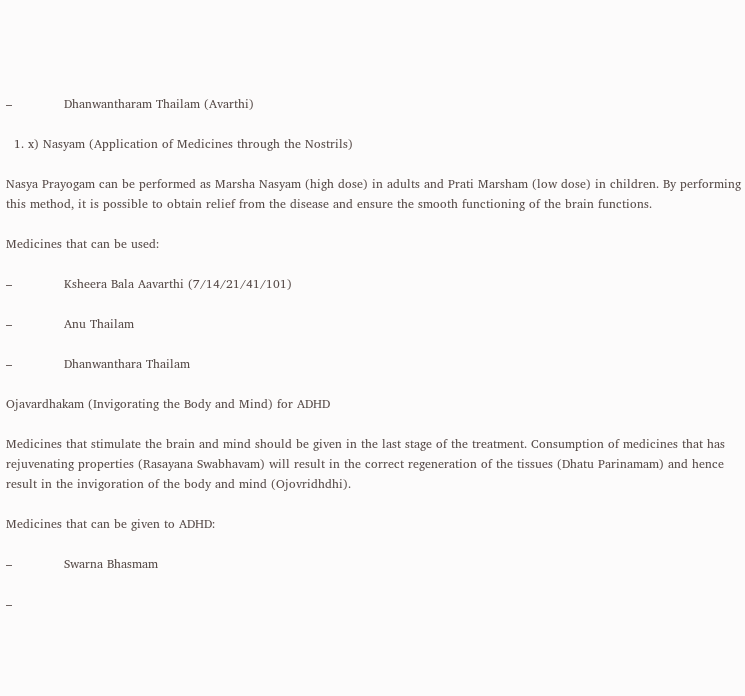–             Dhanwantharam Thailam (Avarthi)

  1. x) Nasyam (Application of Medicines through the Nostrils)

Nasya Prayogam can be performed as Marsha Nasyam (high dose) in adults and Prati Marsham (low dose) in children. By performing this method, it is possible to obtain relief from the disease and ensure the smooth functioning of the brain functions.

Medicines that can be used:

–             Ksheera Bala Aavarthi (7/14/21/41/101)

–             Anu Thailam

–             Dhanwanthara Thailam

Ojavardhakam (Invigorating the Body and Mind) for ADHD

Medicines that stimulate the brain and mind should be given in the last stage of the treatment. Consumption of medicines that has rejuvenating properties (Rasayana Swabhavam) will result in the correct regeneration of the tissues (Dhatu Parinamam) and hence result in the invigoration of the body and mind (Ojovridhdhi).

Medicines that can be given to ADHD:

–             Swarna Bhasmam

–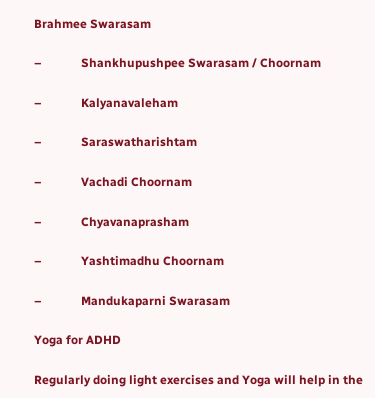Brahmee Swarasam

–             Shankhupushpee Swarasam / Choornam

–             Kalyanavaleham

–             Saraswatharishtam

–             Vachadi Choornam

–             Chyavanaprasham

–             Yashtimadhu Choornam

–             Mandukaparni Swarasam

Yoga for ADHD

Regularly doing light exercises and Yoga will help in the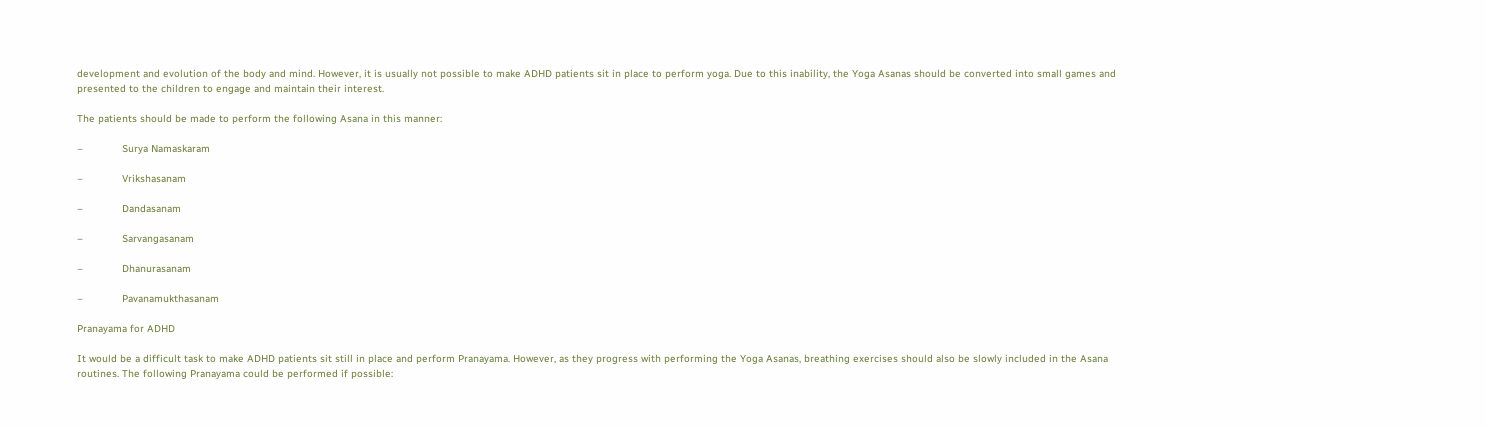development and evolution of the body and mind. However, it is usually not possible to make ADHD patients sit in place to perform yoga. Due to this inability, the Yoga Asanas should be converted into small games and presented to the children to engage and maintain their interest.

The patients should be made to perform the following Asana in this manner:

–             Surya Namaskaram

–             Vrikshasanam

–             Dandasanam

–             Sarvangasanam

–             Dhanurasanam

–             Pavanamukthasanam

Pranayama for ADHD

It would be a difficult task to make ADHD patients sit still in place and perform Pranayama. However, as they progress with performing the Yoga Asanas, breathing exercises should also be slowly included in the Asana routines. The following Pranayama could be performed if possible: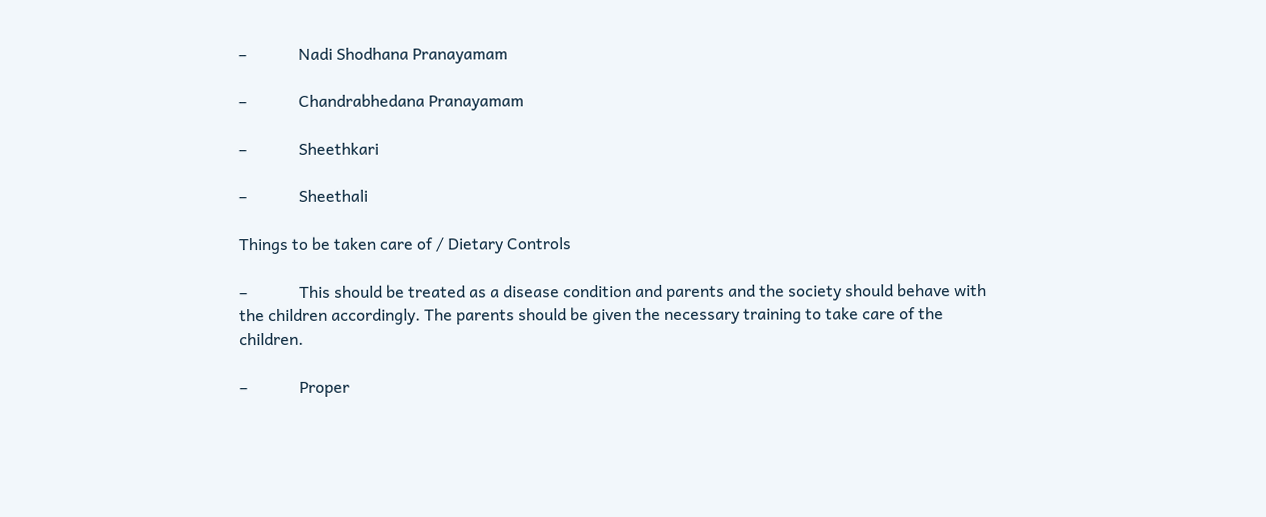–             Nadi Shodhana Pranayamam

–             Chandrabhedana Pranayamam

–             Sheethkari

–             Sheethali

Things to be taken care of / Dietary Controls

–             This should be treated as a disease condition and parents and the society should behave with the children accordingly. The parents should be given the necessary training to take care of the children.

–             Proper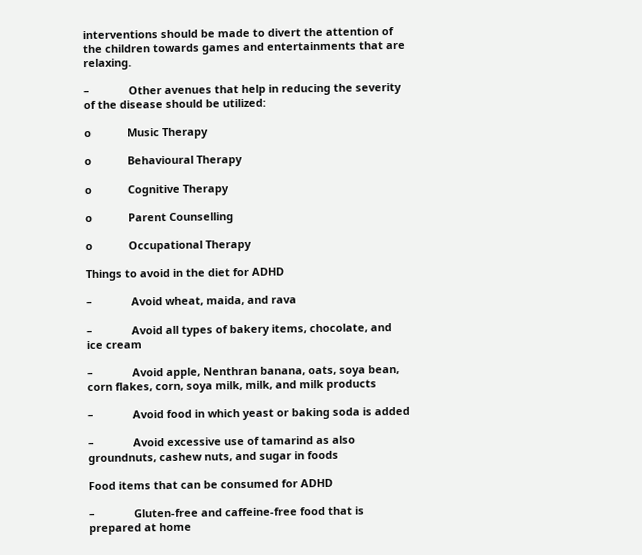interventions should be made to divert the attention of the children towards games and entertainments that are relaxing.

–             Other avenues that help in reducing the severity of the disease should be utilized:

o            Music Therapy

o            Behavioural Therapy

o            Cognitive Therapy

o            Parent Counselling

o            Occupational Therapy

Things to avoid in the diet for ADHD

–             Avoid wheat, maida, and rava

–             Avoid all types of bakery items, chocolate, and ice cream

–             Avoid apple, Nenthran banana, oats, soya bean, corn flakes, corn, soya milk, milk, and milk products

–             Avoid food in which yeast or baking soda is added

–             Avoid excessive use of tamarind as also groundnuts, cashew nuts, and sugar in foods

Food items that can be consumed for ADHD

–             Gluten-free and caffeine-free food that is prepared at home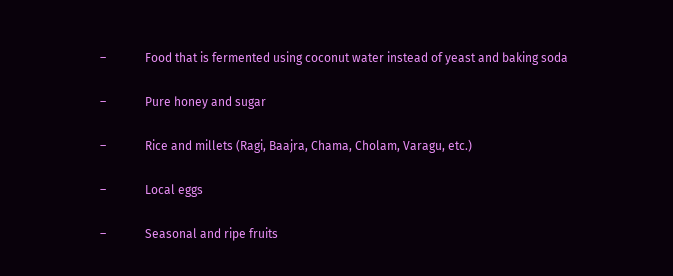–             Food that is fermented using coconut water instead of yeast and baking soda

–             Pure honey and sugar

–             Rice and millets (Ragi, Baajra, Chama, Cholam, Varagu, etc.)

–             Local eggs

–             Seasonal and ripe fruits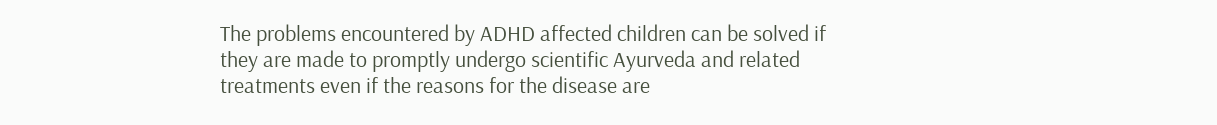The problems encountered by ADHD affected children can be solved if they are made to promptly undergo scientific Ayurveda and related treatments even if the reasons for the disease are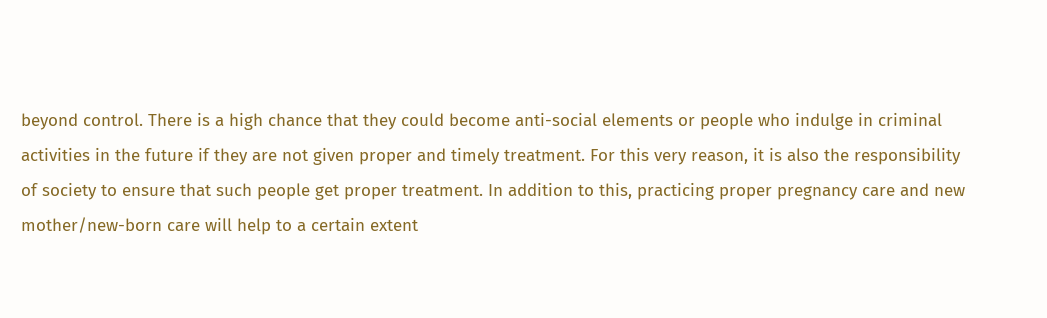beyond control. There is a high chance that they could become anti-social elements or people who indulge in criminal activities in the future if they are not given proper and timely treatment. For this very reason, it is also the responsibility of society to ensure that such people get proper treatment. In addition to this, practicing proper pregnancy care and new mother/new-born care will help to a certain extent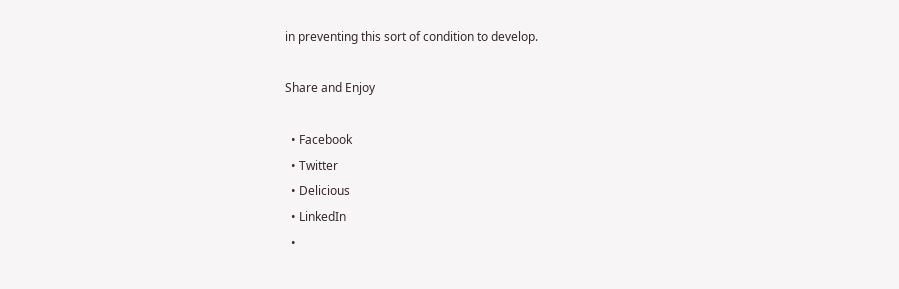in preventing this sort of condition to develop.

Share and Enjoy

  • Facebook
  • Twitter
  • Delicious
  • LinkedIn
  •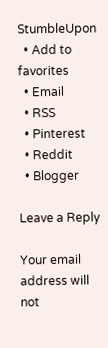StumbleUpon
  • Add to favorites
  • Email
  • RSS
  • Pinterest
  • Reddit
  • Blogger

Leave a Reply

Your email address will not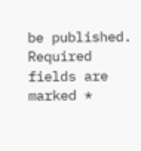be published. Required fields are marked *